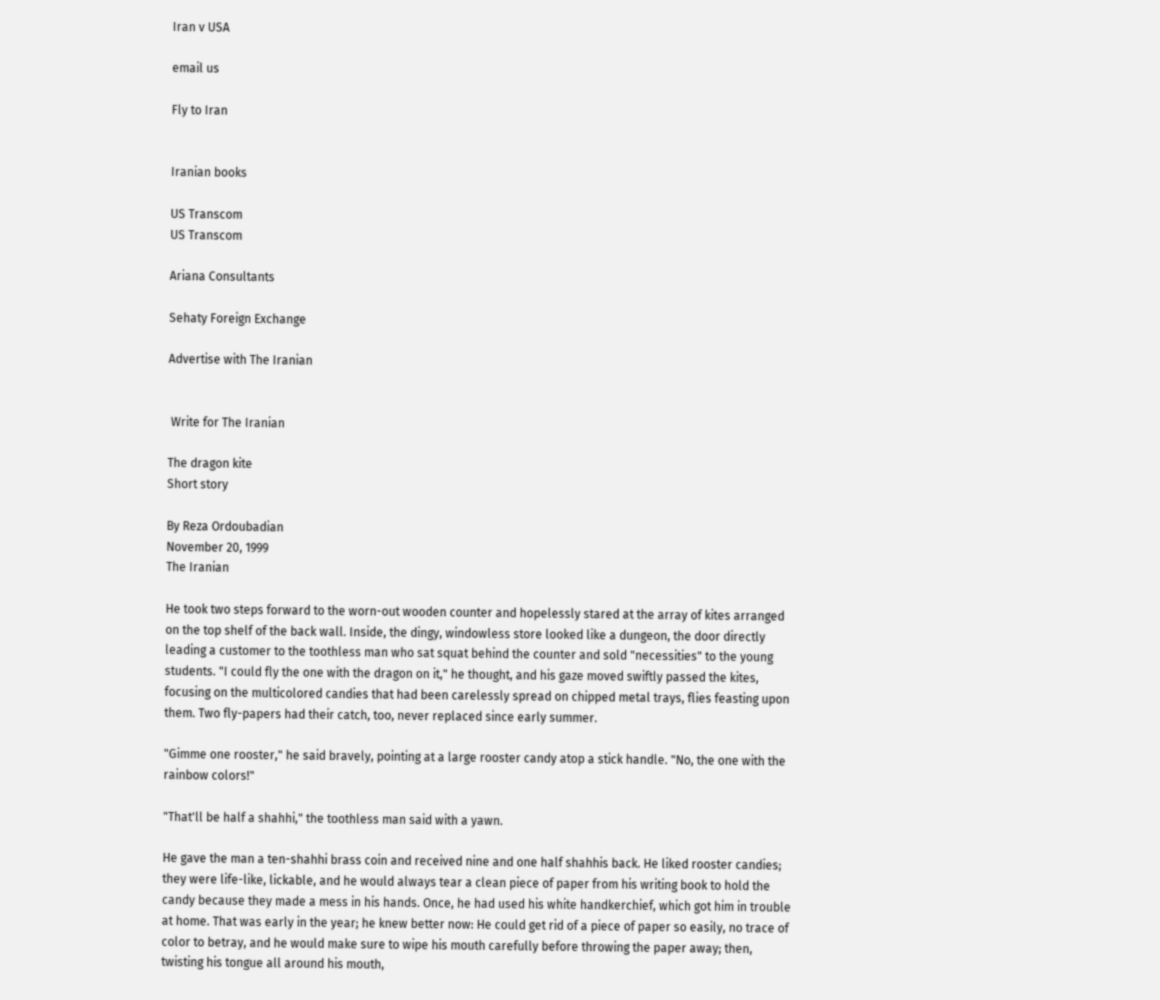Iran v USA

email us

Fly to Iran


Iranian books

US Transcom
US Transcom

Ariana Consultants

Sehaty Foreign Exchange

Advertise with The Iranian


 Write for The Iranian

The dragon kite
Short story

By Reza Ordoubadian
November 20, 1999
The Iranian

He took two steps forward to the worn-out wooden counter and hopelessly stared at the array of kites arranged on the top shelf of the back wall. Inside, the dingy, windowless store looked like a dungeon, the door directly leading a customer to the toothless man who sat squat behind the counter and sold "necessities" to the young students. "I could fly the one with the dragon on it," he thought, and his gaze moved swiftly passed the kites, focusing on the multicolored candies that had been carelessly spread on chipped metal trays, flies feasting upon them. Two fly-papers had their catch, too, never replaced since early summer.

"Gimme one rooster," he said bravely, pointing at a large rooster candy atop a stick handle. "No, the one with the rainbow colors!"

"That'll be half a shahhi," the toothless man said with a yawn.

He gave the man a ten-shahhi brass coin and received nine and one half shahhis back. He liked rooster candies; they were life-like, lickable, and he would always tear a clean piece of paper from his writing book to hold the candy because they made a mess in his hands. Once, he had used his white handkerchief, which got him in trouble at home. That was early in the year; he knew better now: He could get rid of a piece of paper so easily, no trace of color to betray, and he would make sure to wipe his mouth carefully before throwing the paper away; then, twisting his tongue all around his mouth,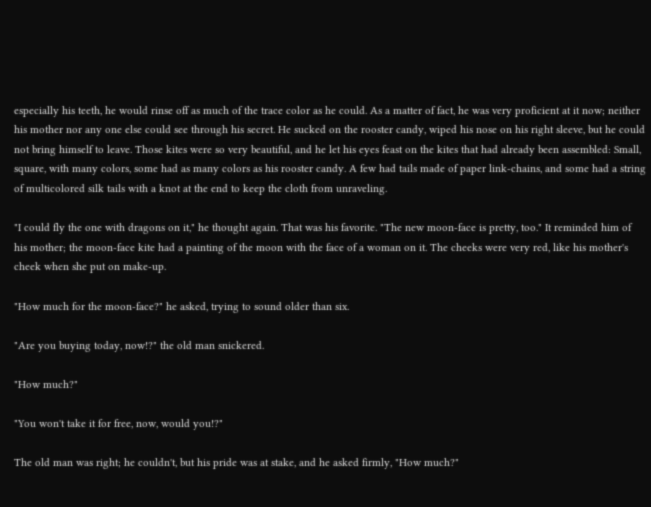especially his teeth, he would rinse off as much of the trace color as he could. As a matter of fact, he was very proficient at it now; neither his mother nor any one else could see through his secret. He sucked on the rooster candy, wiped his nose on his right sleeve, but he could not bring himself to leave. Those kites were so very beautiful, and he let his eyes feast on the kites that had already been assembled: Small, square, with many colors, some had as many colors as his rooster candy. A few had tails made of paper link-chains, and some had a string of multicolored silk tails with a knot at the end to keep the cloth from unraveling.

"I could fly the one with dragons on it," he thought again. That was his favorite. "The new moon-face is pretty, too." It reminded him of his mother; the moon-face kite had a painting of the moon with the face of a woman on it. The cheeks were very red, like his mother's cheek when she put on make-up.

"How much for the moon-face?" he asked, trying to sound older than six.

"Are you buying today, now!?" the old man snickered.

"How much?"

"You won't take it for free, now, would you!?"

The old man was right; he couldn't, but his pride was at stake, and he asked firmly, "How much?"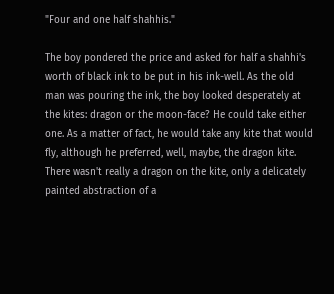"Four and one half shahhis."

The boy pondered the price and asked for half a shahhi's worth of black ink to be put in his ink-well. As the old man was pouring the ink, the boy looked desperately at the kites: dragon or the moon-face? He could take either one. As a matter of fact, he would take any kite that would fly, although he preferred, well, maybe, the dragon kite. There wasn't really a dragon on the kite, only a delicately painted abstraction of a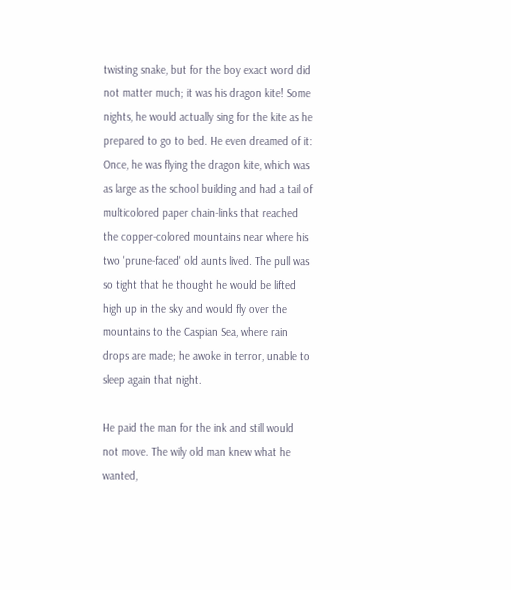twisting snake, but for the boy exact word did not matter much; it was his dragon kite! Some nights, he would actually sing for the kite as he prepared to go to bed. He even dreamed of it: Once, he was flying the dragon kite, which was as large as the school building and had a tail of multicolored paper chain-links that reached the copper-colored mountains near where his two 'prune-faced' old aunts lived. The pull was so tight that he thought he would be lifted high up in the sky and would fly over the mountains to the Caspian Sea, where rain drops are made; he awoke in terror, unable to sleep again that night.

He paid the man for the ink and still would not move. The wily old man knew what he wanted,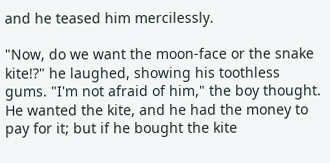and he teased him mercilessly.

"Now, do we want the moon-face or the snake kite!?" he laughed, showing his toothless gums. "I'm not afraid of him," the boy thought. He wanted the kite, and he had the money to pay for it; but if he bought the kite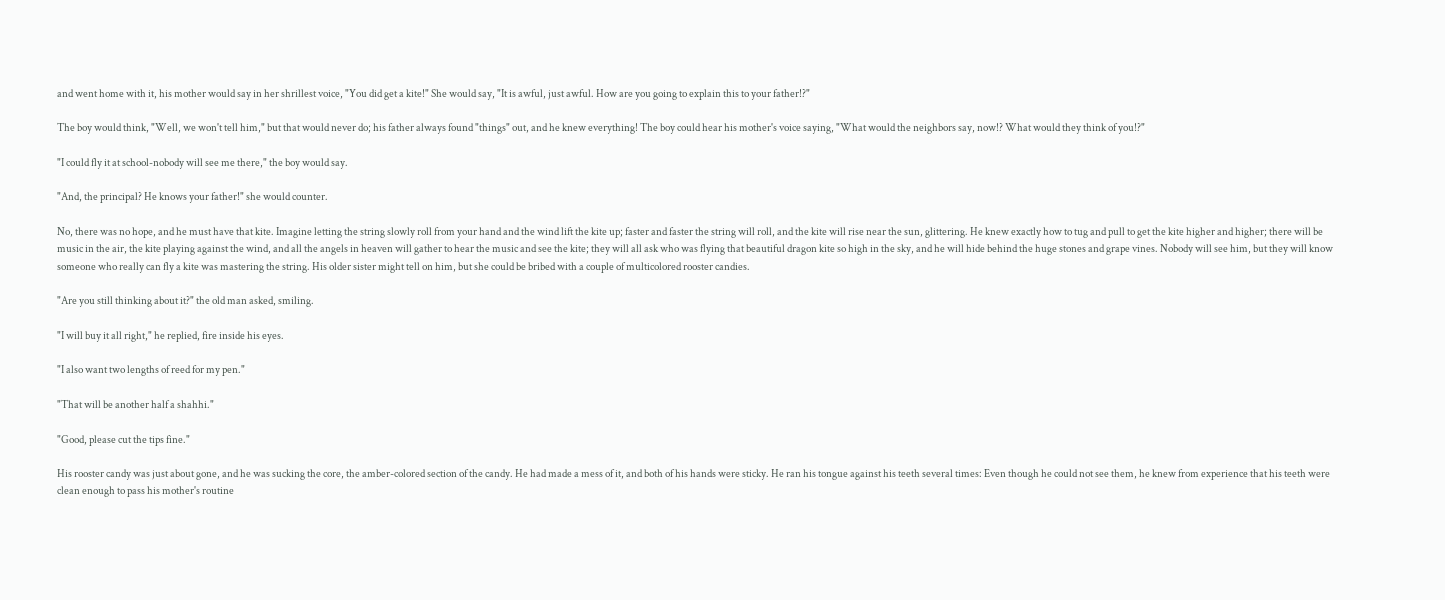and went home with it, his mother would say in her shrillest voice, "You did get a kite!" She would say, "It is awful, just awful. How are you going to explain this to your father!?"

The boy would think, "Well, we won't tell him," but that would never do; his father always found "things" out, and he knew everything! The boy could hear his mother's voice saying, "What would the neighbors say, now!? What would they think of you!?"

"I could fly it at school-nobody will see me there," the boy would say.

"And, the principal? He knows your father!" she would counter.

No, there was no hope, and he must have that kite. Imagine letting the string slowly roll from your hand and the wind lift the kite up; faster and faster the string will roll, and the kite will rise near the sun, glittering. He knew exactly how to tug and pull to get the kite higher and higher; there will be music in the air, the kite playing against the wind, and all the angels in heaven will gather to hear the music and see the kite; they will all ask who was flying that beautiful dragon kite so high in the sky, and he will hide behind the huge stones and grape vines. Nobody will see him, but they will know someone who really can fly a kite was mastering the string. His older sister might tell on him, but she could be bribed with a couple of multicolored rooster candies.

"Are you still thinking about it?" the old man asked, smiling.

"I will buy it all right," he replied, fire inside his eyes.

"I also want two lengths of reed for my pen."

"That will be another half a shahhi."

"Good, please cut the tips fine."

His rooster candy was just about gone, and he was sucking the core, the amber-colored section of the candy. He had made a mess of it, and both of his hands were sticky. He ran his tongue against his teeth several times: Even though he could not see them, he knew from experience that his teeth were clean enough to pass his mother's routine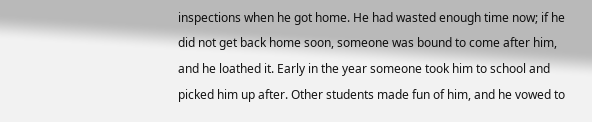inspections when he got home. He had wasted enough time now; if he did not get back home soon, someone was bound to come after him, and he loathed it. Early in the year someone took him to school and picked him up after. Other students made fun of him, and he vowed to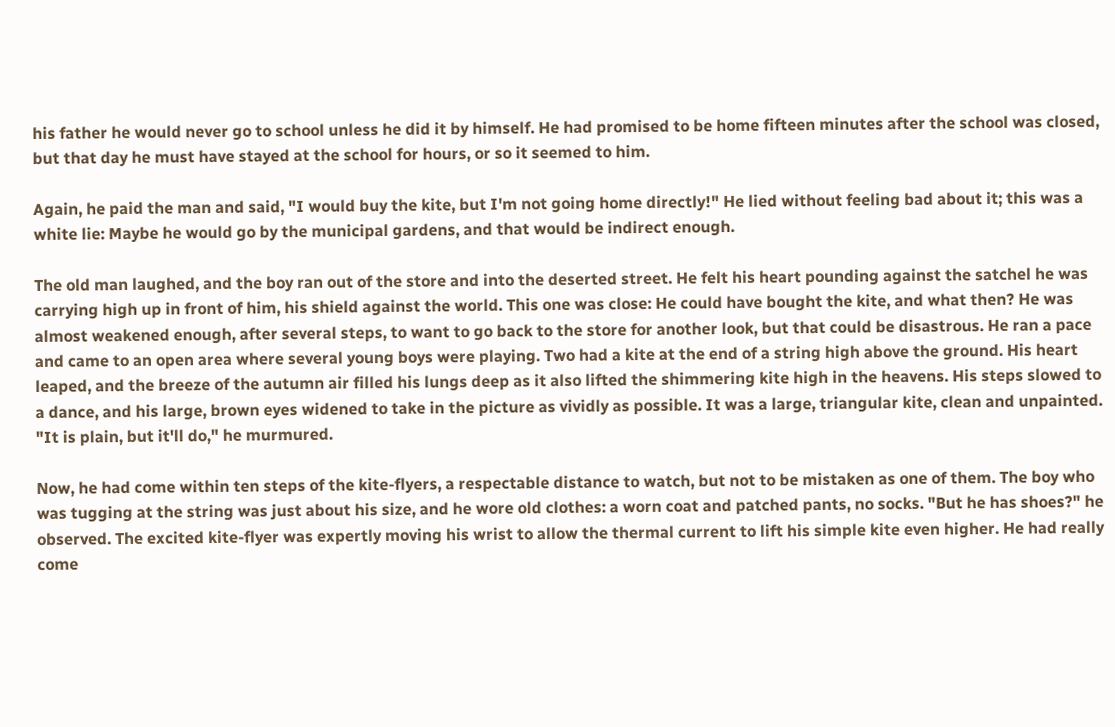his father he would never go to school unless he did it by himself. He had promised to be home fifteen minutes after the school was closed, but that day he must have stayed at the school for hours, or so it seemed to him.

Again, he paid the man and said, "I would buy the kite, but I'm not going home directly!" He lied without feeling bad about it; this was a white lie: Maybe he would go by the municipal gardens, and that would be indirect enough.

The old man laughed, and the boy ran out of the store and into the deserted street. He felt his heart pounding against the satchel he was carrying high up in front of him, his shield against the world. This one was close: He could have bought the kite, and what then? He was almost weakened enough, after several steps, to want to go back to the store for another look, but that could be disastrous. He ran a pace and came to an open area where several young boys were playing. Two had a kite at the end of a string high above the ground. His heart leaped, and the breeze of the autumn air filled his lungs deep as it also lifted the shimmering kite high in the heavens. His steps slowed to a dance, and his large, brown eyes widened to take in the picture as vividly as possible. It was a large, triangular kite, clean and unpainted. "It is plain, but it'll do," he murmured.

Now, he had come within ten steps of the kite-flyers, a respectable distance to watch, but not to be mistaken as one of them. The boy who was tugging at the string was just about his size, and he wore old clothes: a worn coat and patched pants, no socks. "But he has shoes?" he observed. The excited kite-flyer was expertly moving his wrist to allow the thermal current to lift his simple kite even higher. He had really come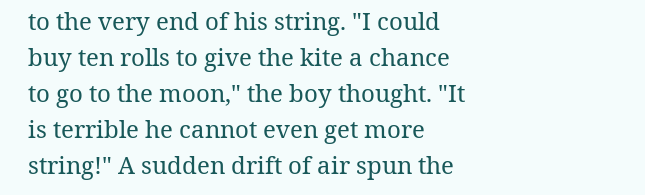to the very end of his string. "I could buy ten rolls to give the kite a chance to go to the moon," the boy thought. "It is terrible he cannot even get more string!" A sudden drift of air spun the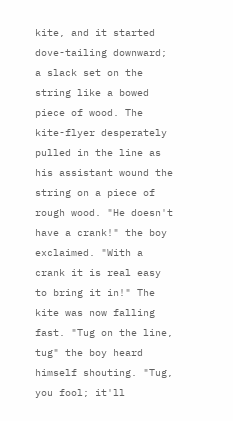kite, and it started dove-tailing downward; a slack set on the string like a bowed piece of wood. The kite-flyer desperately pulled in the line as his assistant wound the string on a piece of rough wood. "He doesn't have a crank!" the boy exclaimed. "With a crank it is real easy to bring it in!" The kite was now falling fast. "Tug on the line, tug" the boy heard himself shouting. "Tug, you fool; it'll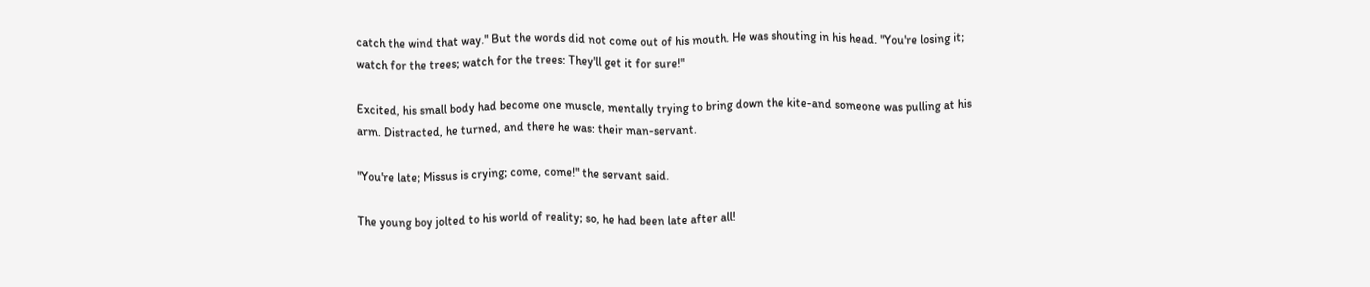catch the wind that way." But the words did not come out of his mouth. He was shouting in his head. "You're losing it; watch for the trees; watch for the trees: They'll get it for sure!"

Excited, his small body had become one muscle, mentally trying to bring down the kite-and someone was pulling at his arm. Distracted, he turned, and there he was: their man-servant.

"You're late; Missus is crying; come, come!" the servant said.

The young boy jolted to his world of reality; so, he had been late after all!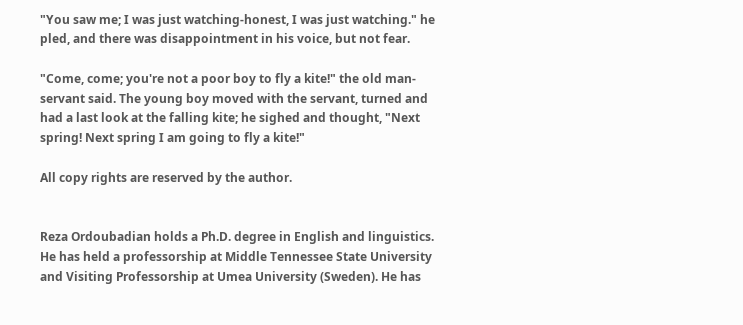"You saw me; I was just watching-honest, I was just watching." he pled, and there was disappointment in his voice, but not fear.

"Come, come; you're not a poor boy to fly a kite!" the old man-servant said. The young boy moved with the servant, turned and had a last look at the falling kite; he sighed and thought, "Next spring! Next spring I am going to fly a kite!"

All copy rights are reserved by the author.


Reza Ordoubadian holds a Ph.D. degree in English and linguistics. He has held a professorship at Middle Tennessee State University and Visiting Professorship at Umea University (Sweden). He has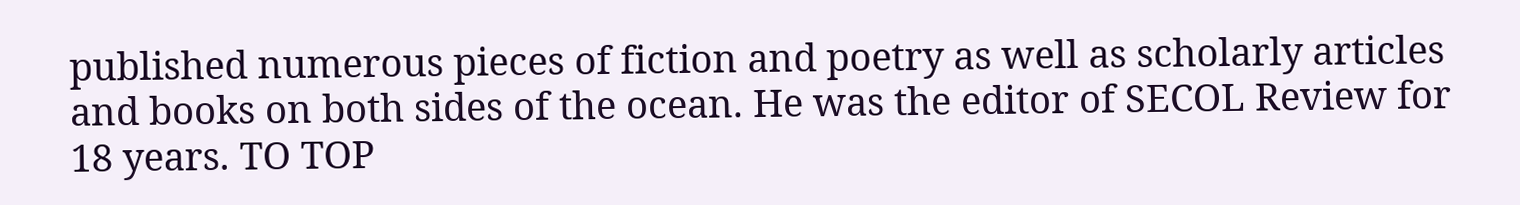published numerous pieces of fiction and poetry as well as scholarly articles and books on both sides of the ocean. He was the editor of SECOL Review for 18 years. TO TOP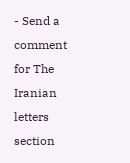- Send a comment for The Iranian letters section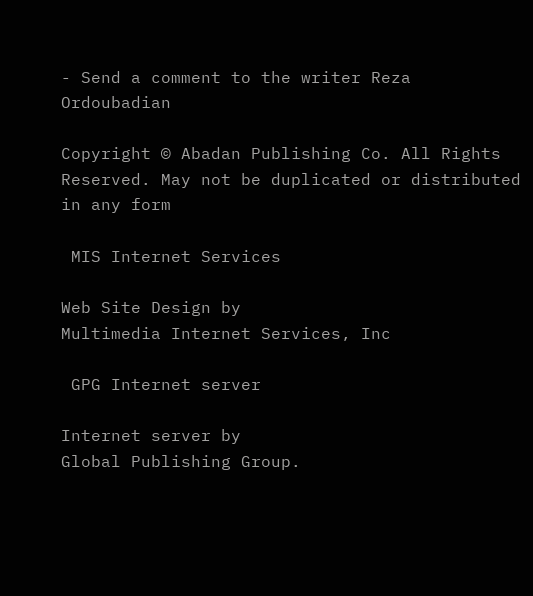- Send a comment to the writer Reza Ordoubadian

Copyright © Abadan Publishing Co. All Rights Reserved. May not be duplicated or distributed in any form

 MIS Internet Services

Web Site Design by
Multimedia Internet Services, Inc

 GPG Internet server

Internet server by
Global Publishing Group.